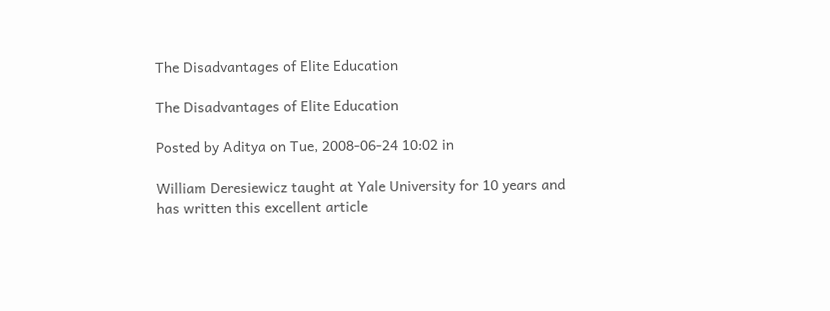The Disadvantages of Elite Education

The Disadvantages of Elite Education

Posted by Aditya on Tue, 2008-06-24 10:02 in

William Deresiewicz taught at Yale University for 10 years and has written this excellent article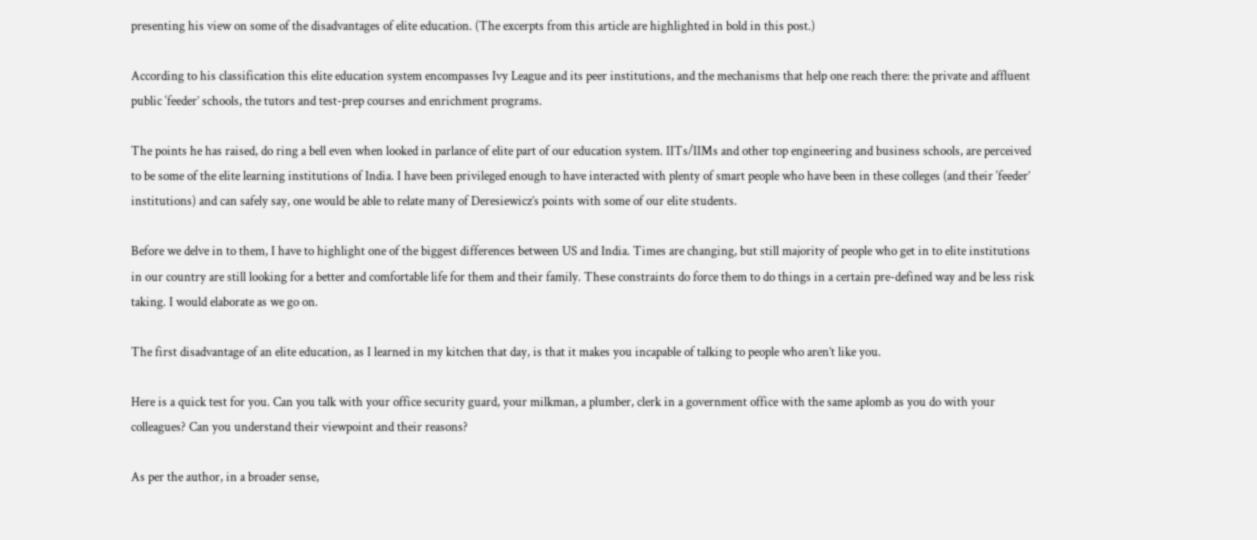presenting his view on some of the disadvantages of elite education. (The excerpts from this article are highlighted in bold in this post.)

According to his classification this elite education system encompasses Ivy League and its peer institutions, and the mechanisms that help one reach there: the private and affluent public ‘feeder’ schools, the tutors and test-prep courses and enrichment programs.

The points he has raised, do ring a bell even when looked in parlance of elite part of our education system. IITs/IIMs and other top engineering and business schools, are perceived to be some of the elite learning institutions of India. I have been privileged enough to have interacted with plenty of smart people who have been in these colleges (and their ‘feeder’ institutions) and can safely say, one would be able to relate many of Deresiewicz’s points with some of our elite students.

Before we delve in to them, I have to highlight one of the biggest differences between US and India. Times are changing, but still majority of people who get in to elite institutions in our country are still looking for a better and comfortable life for them and their family. These constraints do force them to do things in a certain pre-defined way and be less risk taking. I would elaborate as we go on.

The first disadvantage of an elite education, as I learned in my kitchen that day, is that it makes you incapable of talking to people who aren’t like you.

Here is a quick test for you. Can you talk with your office security guard, your milkman, a plumber, clerk in a government office with the same aplomb as you do with your colleagues? Can you understand their viewpoint and their reasons?

As per the author, in a broader sense,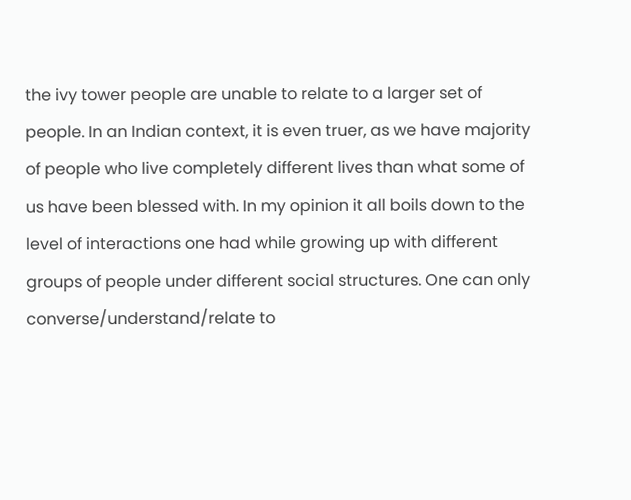the ivy tower people are unable to relate to a larger set of people. In an Indian context, it is even truer, as we have majority of people who live completely different lives than what some of us have been blessed with. In my opinion it all boils down to the level of interactions one had while growing up with different groups of people under different social structures. One can only converse/understand/relate to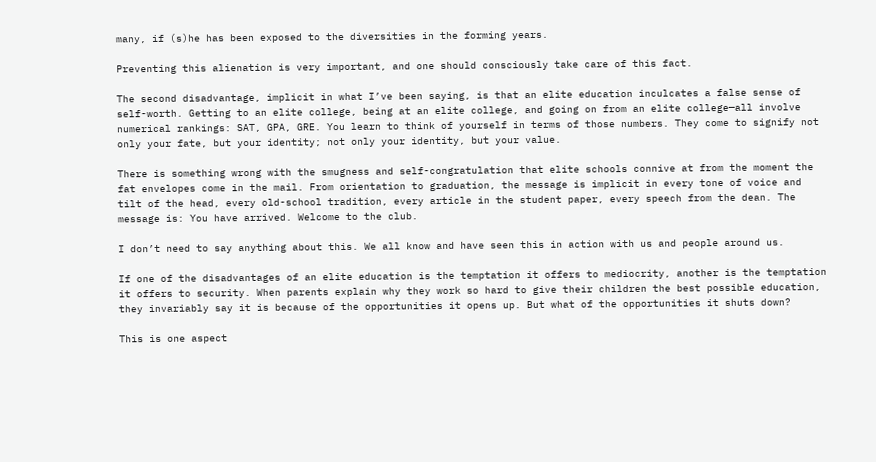many, if (s)he has been exposed to the diversities in the forming years.

Preventing this alienation is very important, and one should consciously take care of this fact.

The second disadvantage, implicit in what I’ve been saying, is that an elite education inculcates a false sense of self-worth. Getting to an elite college, being at an elite college, and going on from an elite college—all involve numerical rankings: SAT, GPA, GRE. You learn to think of yourself in terms of those numbers. They come to signify not only your fate, but your identity; not only your identity, but your value.

There is something wrong with the smugness and self-congratulation that elite schools connive at from the moment the fat envelopes come in the mail. From orientation to graduation, the message is implicit in every tone of voice and tilt of the head, every old-school tradition, every article in the student paper, every speech from the dean. The message is: You have arrived. Welcome to the club.

I don’t need to say anything about this. We all know and have seen this in action with us and people around us.

If one of the disadvantages of an elite education is the temptation it offers to mediocrity, another is the temptation it offers to security. When parents explain why they work so hard to give their children the best possible education, they invariably say it is because of the opportunities it opens up. But what of the opportunities it shuts down?

This is one aspect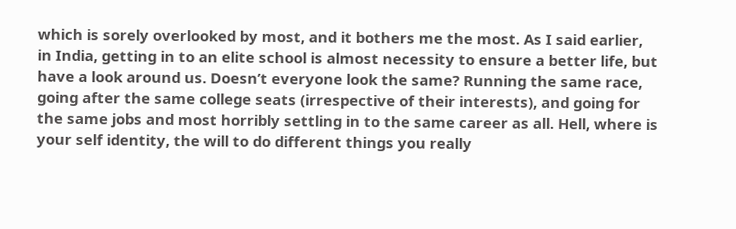which is sorely overlooked by most, and it bothers me the most. As I said earlier, in India, getting in to an elite school is almost necessity to ensure a better life, but have a look around us. Doesn’t everyone look the same? Running the same race, going after the same college seats (irrespective of their interests), and going for the same jobs and most horribly settling in to the same career as all. Hell, where is your self identity, the will to do different things you really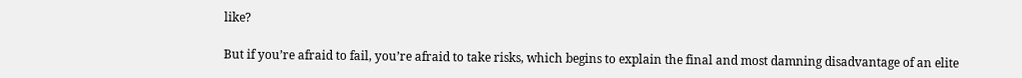like?

But if you’re afraid to fail, you’re afraid to take risks, which begins to explain the final and most damning disadvantage of an elite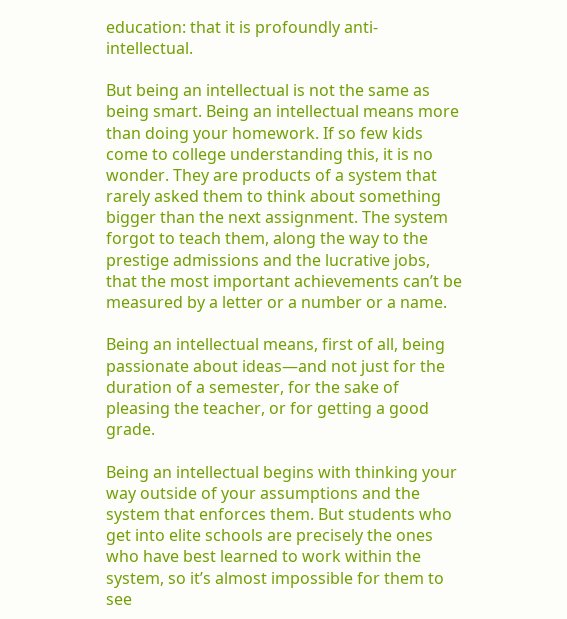education: that it is profoundly anti-intellectual.

But being an intellectual is not the same as being smart. Being an intellectual means more than doing your homework. If so few kids come to college understanding this, it is no wonder. They are products of a system that rarely asked them to think about something bigger than the next assignment. The system forgot to teach them, along the way to the prestige admissions and the lucrative jobs, that the most important achievements can’t be measured by a letter or a number or a name.

Being an intellectual means, first of all, being passionate about ideas—and not just for the duration of a semester, for the sake of pleasing the teacher, or for getting a good grade.

Being an intellectual begins with thinking your way outside of your assumptions and the system that enforces them. But students who get into elite schools are precisely the ones who have best learned to work within the system, so it’s almost impossible for them to see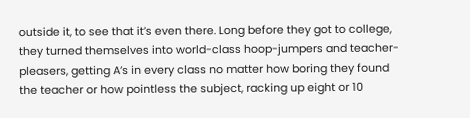outside it, to see that it’s even there. Long before they got to college, they turned themselves into world-class hoop-jumpers and teacher-pleasers, getting A’s in every class no matter how boring they found the teacher or how pointless the subject, racking up eight or 10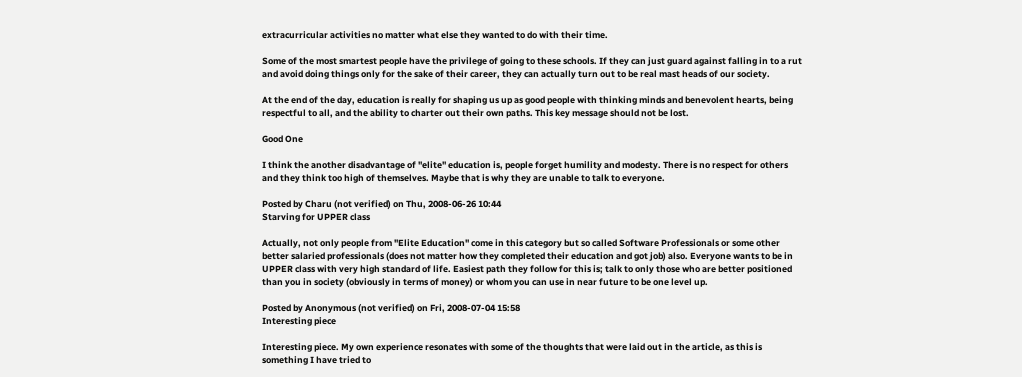extracurricular activities no matter what else they wanted to do with their time.

Some of the most smartest people have the privilege of going to these schools. If they can just guard against falling in to a rut and avoid doing things only for the sake of their career, they can actually turn out to be real mast heads of our society.

At the end of the day, education is really for shaping us up as good people with thinking minds and benevolent hearts, being respectful to all, and the ability to charter out their own paths. This key message should not be lost.

Good One

I think the another disadvantage of "elite" education is, people forget humility and modesty. There is no respect for others and they think too high of themselves. Maybe that is why they are unable to talk to everyone.

Posted by Charu (not verified) on Thu, 2008-06-26 10:44
Starving for UPPER class

Actually, not only people from "Elite Education" come in this category but so called Software Professionals or some other better salaried professionals (does not matter how they completed their education and got job) also. Everyone wants to be in UPPER class with very high standard of life. Easiest path they follow for this is; talk to only those who are better positioned than you in society (obviously in terms of money) or whom you can use in near future to be one level up.

Posted by Anonymous (not verified) on Fri, 2008-07-04 15:58
Interesting piece

Interesting piece. My own experience resonates with some of the thoughts that were laid out in the article, as this is something I have tried to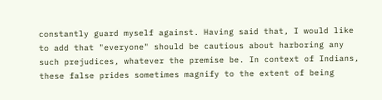constantly guard myself against. Having said that, I would like to add that "everyone" should be cautious about harboring any such prejudices, whatever the premise be. In context of Indians, these false prides sometimes magnify to the extent of being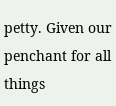petty. Given our penchant for all things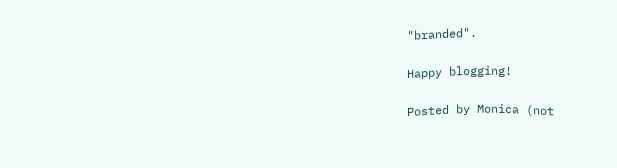"branded".

Happy blogging!

Posted by Monica (not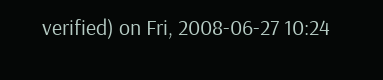verified) on Fri, 2008-06-27 10:24